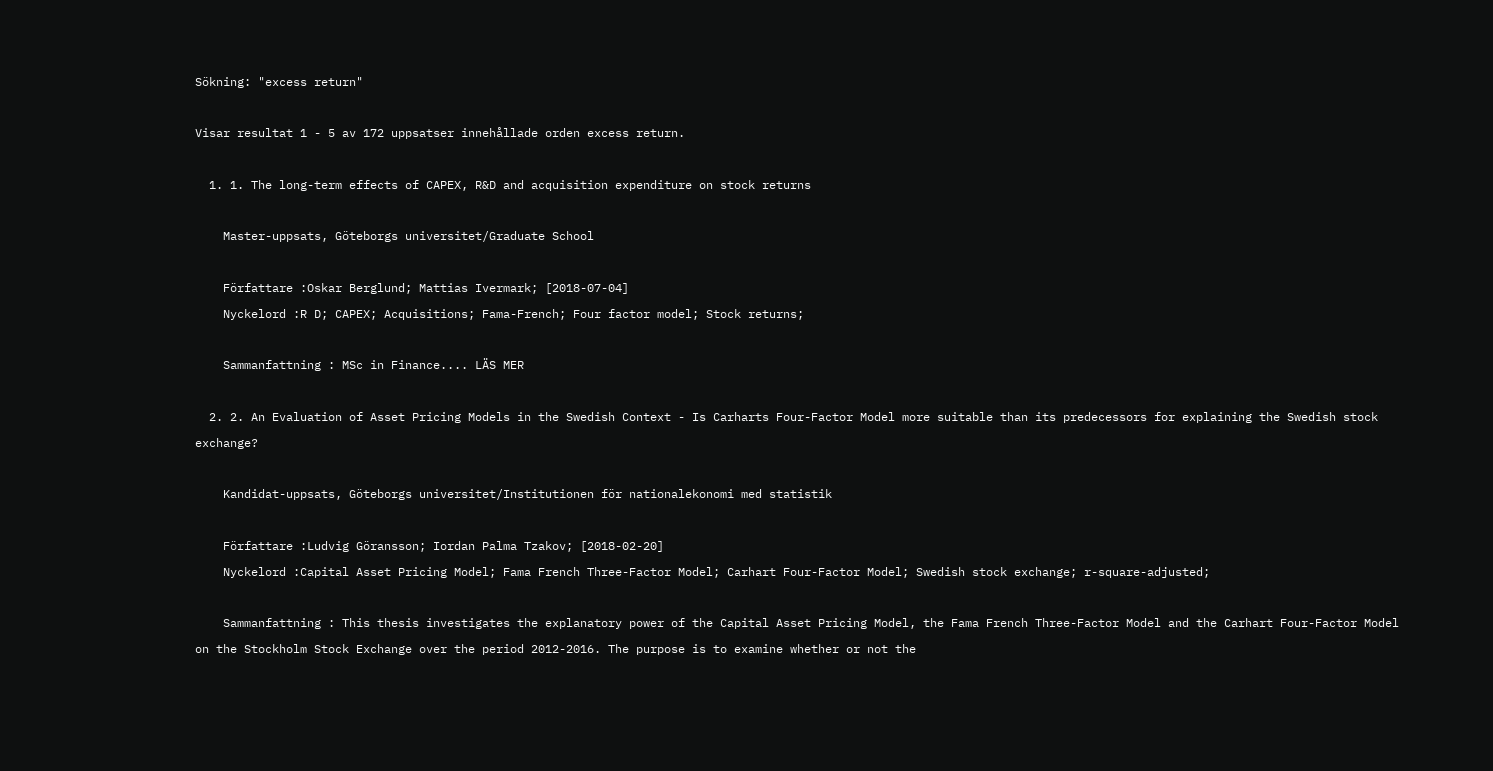Sökning: "excess return"

Visar resultat 1 - 5 av 172 uppsatser innehållade orden excess return.

  1. 1. The long-term effects of CAPEX, R&D and acquisition expenditure on stock returns

    Master-uppsats, Göteborgs universitet/Graduate School

    Författare :Oskar Berglund; Mattias Ivermark; [2018-07-04]
    Nyckelord :R D; CAPEX; Acquisitions; Fama-French; Four factor model; Stock returns;

    Sammanfattning : MSc in Finance.... LÄS MER

  2. 2. An Evaluation of Asset Pricing Models in the Swedish Context - Is Carharts Four-Factor Model more suitable than its predecessors for explaining the Swedish stock exchange?

    Kandidat-uppsats, Göteborgs universitet/Institutionen för nationalekonomi med statistik

    Författare :Ludvig Göransson; Iordan Palma Tzakov; [2018-02-20]
    Nyckelord :Capital Asset Pricing Model; Fama French Three-Factor Model; Carhart Four-Factor Model; Swedish stock exchange; r-square-adjusted;

    Sammanfattning : This thesis investigates the explanatory power of the Capital Asset Pricing Model, the Fama French Three-Factor Model and the Carhart Four-Factor Model on the Stockholm Stock Exchange over the period 2012-2016. The purpose is to examine whether or not the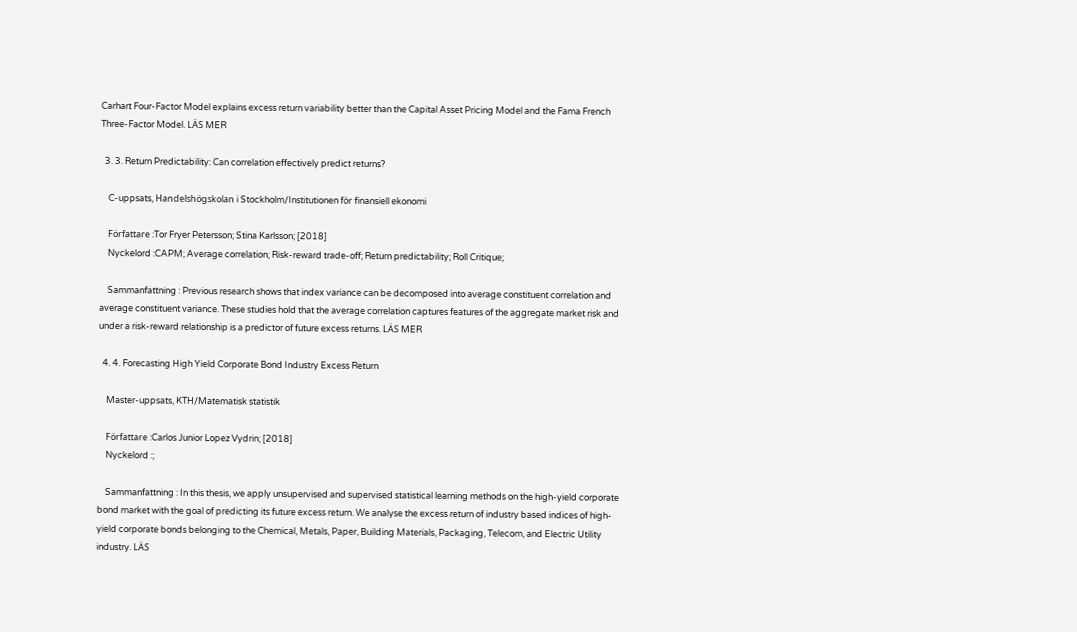Carhart Four-Factor Model explains excess return variability better than the Capital Asset Pricing Model and the Fama French Three-Factor Model. LÄS MER

  3. 3. Return Predictability: Can correlation effectively predict returns?

    C-uppsats, Handelshögskolan i Stockholm/Institutionen för finansiell ekonomi

    Författare :Tor Fryer Petersson; Stina Karlsson; [2018]
    Nyckelord :CAPM; Average correlation; Risk-reward trade-off; Return predictability; Roll Critique;

    Sammanfattning : Previous research shows that index variance can be decomposed into average constituent correlation and average constituent variance. These studies hold that the average correlation captures features of the aggregate market risk and under a risk-reward relationship is a predictor of future excess returns. LÄS MER

  4. 4. Forecasting High Yield Corporate Bond Industry Excess Return

    Master-uppsats, KTH/Matematisk statistik

    Författare :Carlos Junior Lopez Vydrin; [2018]
    Nyckelord :;

    Sammanfattning : In this thesis, we apply unsupervised and supervised statistical learning methods on the high-yield corporate bond market with the goal of predicting its future excess return. We analyse the excess return of industry based indices of high-yield corporate bonds belonging to the Chemical, Metals, Paper, Building Materials, Packaging, Telecom, and Electric Utility industry. LÄS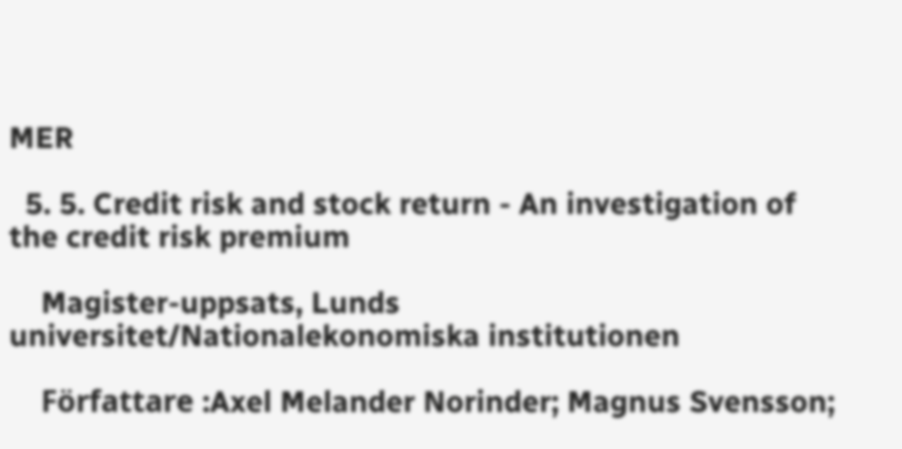MER

  5. 5. Credit risk and stock return - An investigation of the credit risk premium

    Magister-uppsats, Lunds universitet/Nationalekonomiska institutionen

    Författare :Axel Melander Norinder; Magnus Svensson;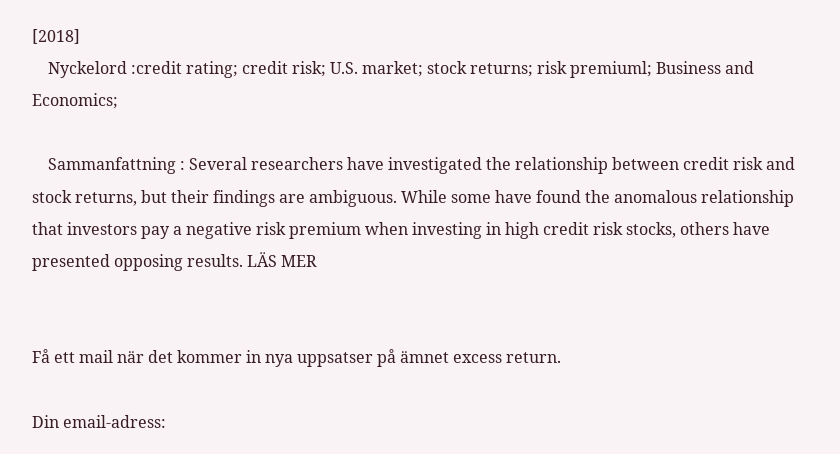[2018]
    Nyckelord :credit rating; credit risk; U.S. market; stock returns; risk premiuml; Business and Economics;

    Sammanfattning : Several researchers have investigated the relationship between credit risk and stock returns, but their findings are ambiguous. While some have found the anomalous relationship that investors pay a negative risk premium when investing in high credit risk stocks, others have presented opposing results. LÄS MER


Få ett mail när det kommer in nya uppsatser på ämnet excess return.

Din email-adress: